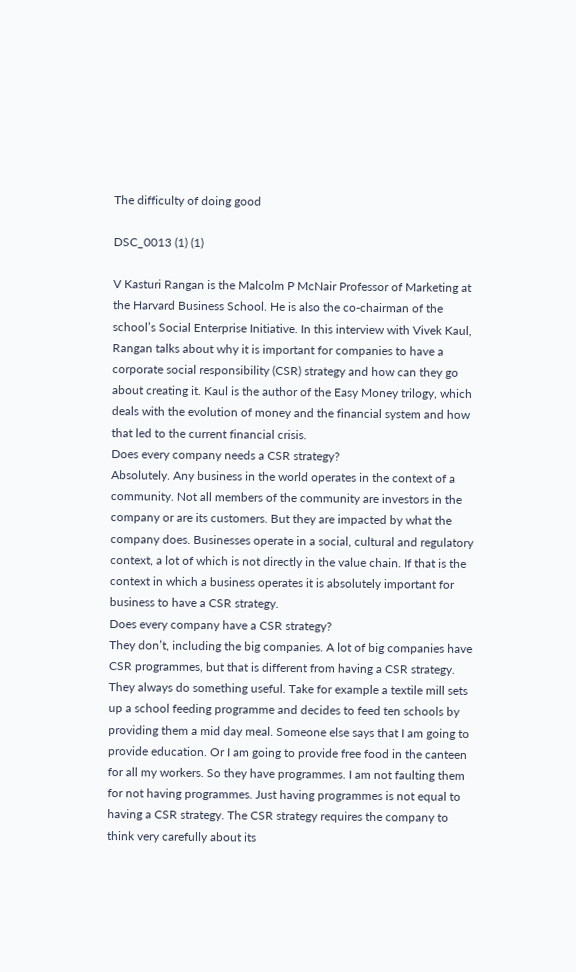The difficulty of doing good

DSC_0013 (1) (1)

V Kasturi Rangan is the Malcolm P McNair Professor of Marketing at the Harvard Business School. He is also the co-chairman of the school’s Social Enterprise Initiative. In this interview with Vivek Kaul, Rangan talks about why it is important for companies to have a corporate social responsibility (CSR) strategy and how can they go about creating it. Kaul is the author of the Easy Money trilogy, which deals with the evolution of money and the financial system and how that led to the current financial crisis.
Does every company needs a CSR strategy?
Absolutely. Any business in the world operates in the context of a community. Not all members of the community are investors in the company or are its customers. But they are impacted by what the company does. Businesses operate in a social, cultural and regulatory context, a lot of which is not directly in the value chain. If that is the context in which a business operates it is absolutely important for business to have a CSR strategy.
Does every company have a CSR strategy?
They don’t, including the big companies. A lot of big companies have CSR programmes, but that is different from having a CSR strategy. They always do something useful. Take for example a textile mill sets up a school feeding programme and decides to feed ten schools by providing them a mid day meal. Someone else says that I am going to provide education. Or I am going to provide free food in the canteen for all my workers. So they have programmes. I am not faulting them for not having programmes. Just having programmes is not equal to having a CSR strategy. The CSR strategy requires the company to think very carefully about its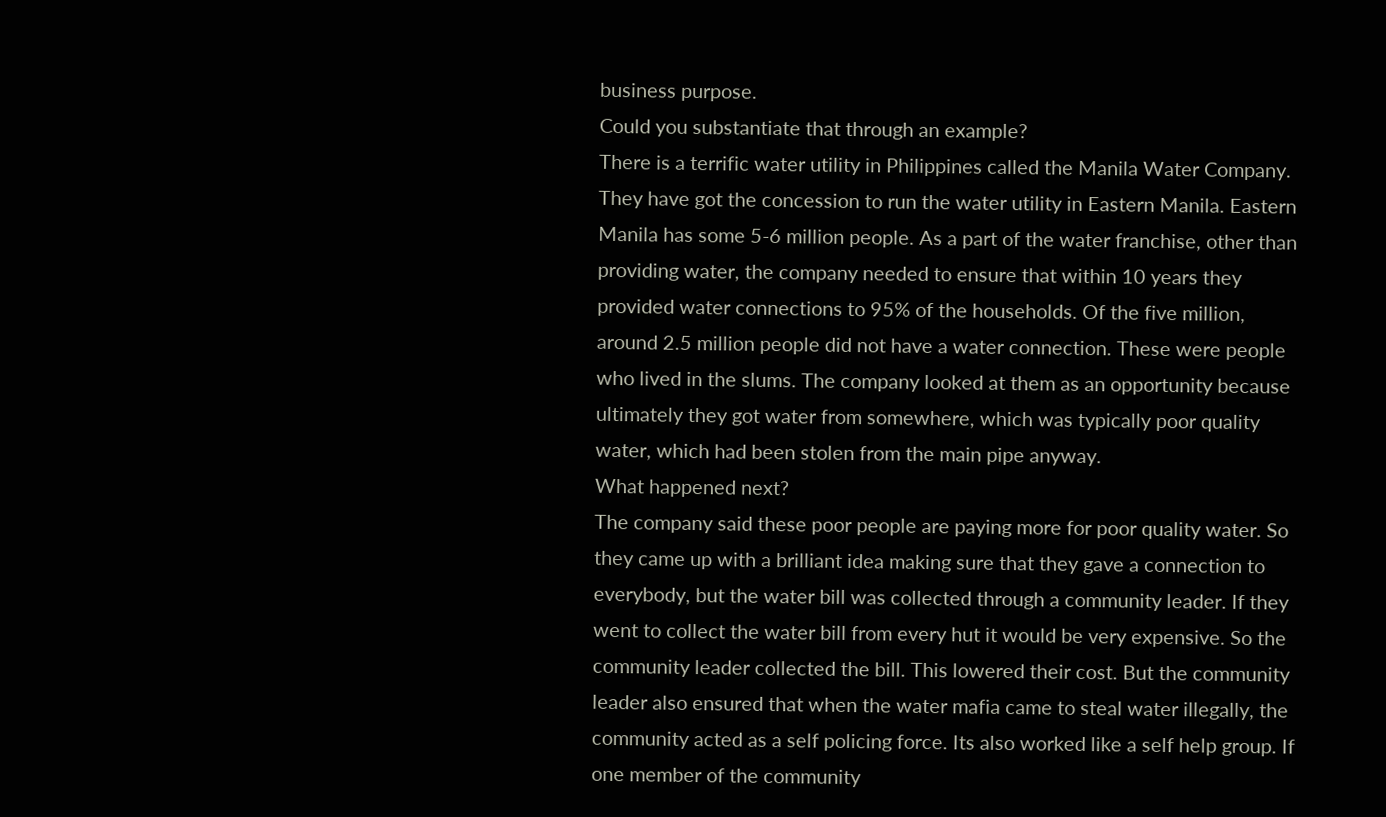business purpose.
Could you substantiate that through an example?
There is a terrific water utility in Philippines called the Manila Water Company. They have got the concession to run the water utility in Eastern Manila. Eastern Manila has some 5-6 million people. As a part of the water franchise, other than providing water, the company needed to ensure that within 10 years they provided water connections to 95% of the households. Of the five million, around 2.5 million people did not have a water connection. These were people who lived in the slums. The company looked at them as an opportunity because ultimately they got water from somewhere, which was typically poor quality water, which had been stolen from the main pipe anyway.
What happened next?
The company said these poor people are paying more for poor quality water. So they came up with a brilliant idea making sure that they gave a connection to everybody, but the water bill was collected through a community leader. If they went to collect the water bill from every hut it would be very expensive. So the community leader collected the bill. This lowered their cost. But the community leader also ensured that when the water mafia came to steal water illegally, the community acted as a self policing force. Its also worked like a self help group. If one member of the community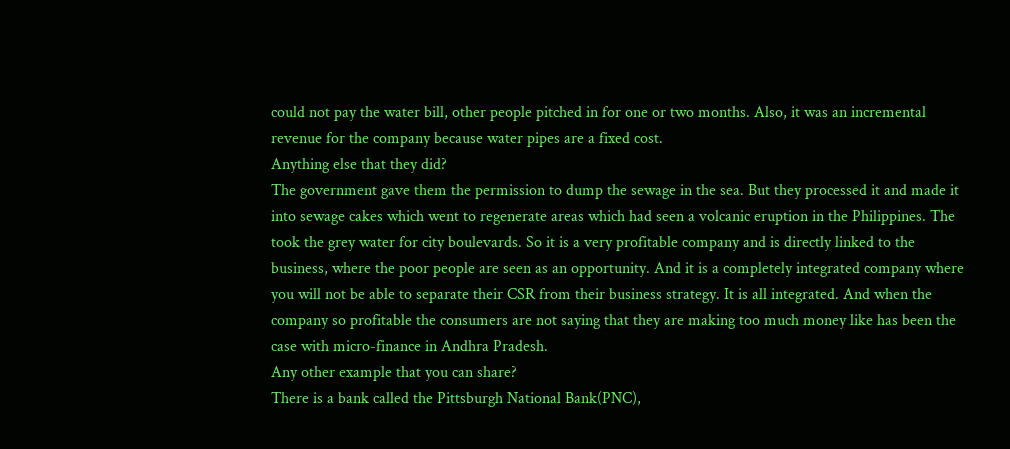could not pay the water bill, other people pitched in for one or two months. Also, it was an incremental revenue for the company because water pipes are a fixed cost.
Anything else that they did?
The government gave them the permission to dump the sewage in the sea. But they processed it and made it into sewage cakes which went to regenerate areas which had seen a volcanic eruption in the Philippines. The took the grey water for city boulevards. So it is a very profitable company and is directly linked to the business, where the poor people are seen as an opportunity. And it is a completely integrated company where you will not be able to separate their CSR from their business strategy. It is all integrated. And when the company so profitable the consumers are not saying that they are making too much money like has been the case with micro-finance in Andhra Pradesh.
Any other example that you can share?
There is a bank called the Pittsburgh National Bank(PNC),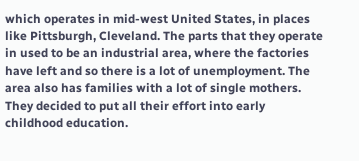which operates in mid-west United States, in places like Pittsburgh, Cleveland. The parts that they operate in used to be an industrial area, where the factories have left and so there is a lot of unemployment. The area also has families with a lot of single mothers. They decided to put all their effort into early childhood education.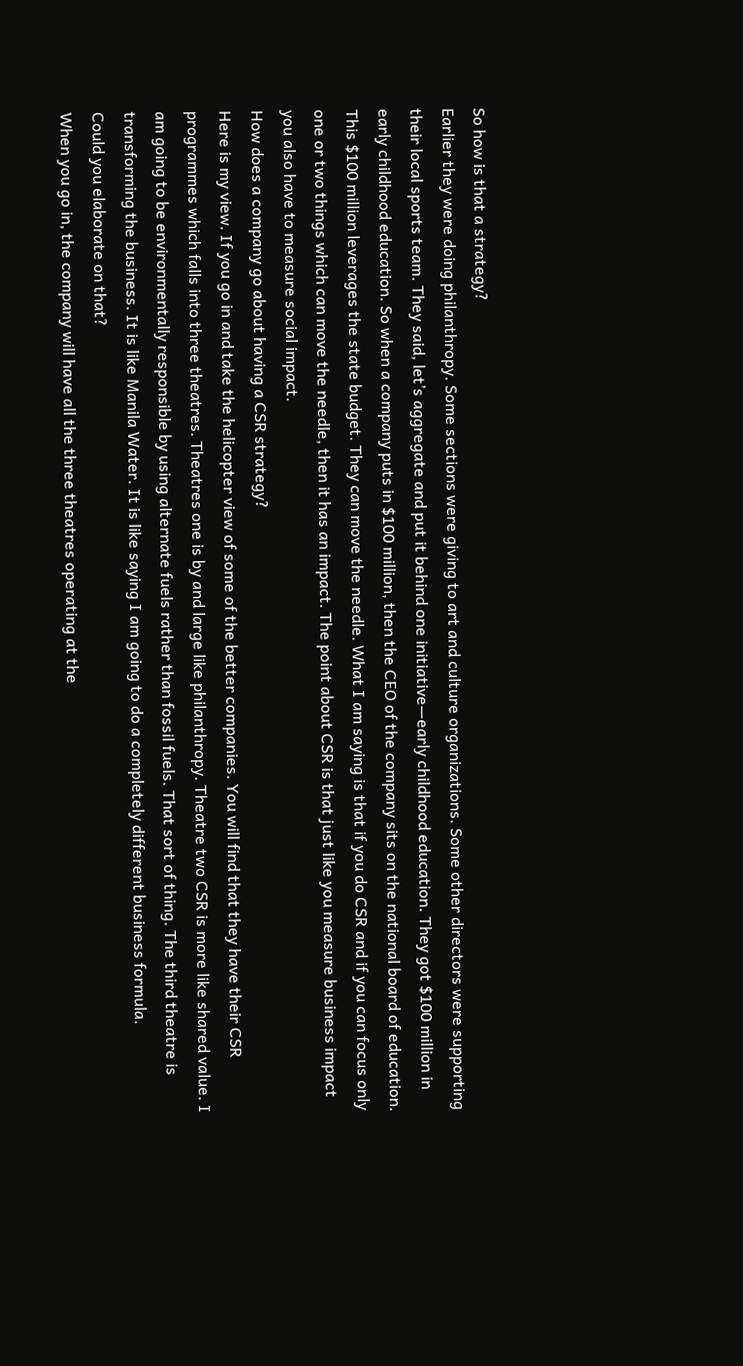So how is that a strategy?
Earlier they were doing philanthropy. Some sections were giving to art and culture organizations. Some other directors were supporting their local sports team. They said, let’s aggregate and put it behind one initiative—early childhood education. They got $100 million in early childhood education. So when a company puts in $100 million, then the CEO of the company sits on the national board of education. This $100 million leverages the state budget. They can move the needle. What I am saying is that if you do CSR and if you can focus only one or two things which can move the needle, then it has an impact. The point about CSR is that just like you measure business impact you also have to measure social impact.
How does a company go about having a CSR strategy?
Here is my view. If you go in and take the helicopter view of some of the better companies. You will find that they have their CSR programmes which falls into three theatres. Theatres one is by and large like philanthropy. Theatre two CSR is more like shared value. I am going to be environmentally responsible by using alternate fuels rather than fossil fuels. That sort of thing. The third theatre is transforming the business. It is like Manila Water. It is like saying I am going to do a completely different business formula.
Could you elaborate on that?
When you go in, the company will have all the three theatres operating at the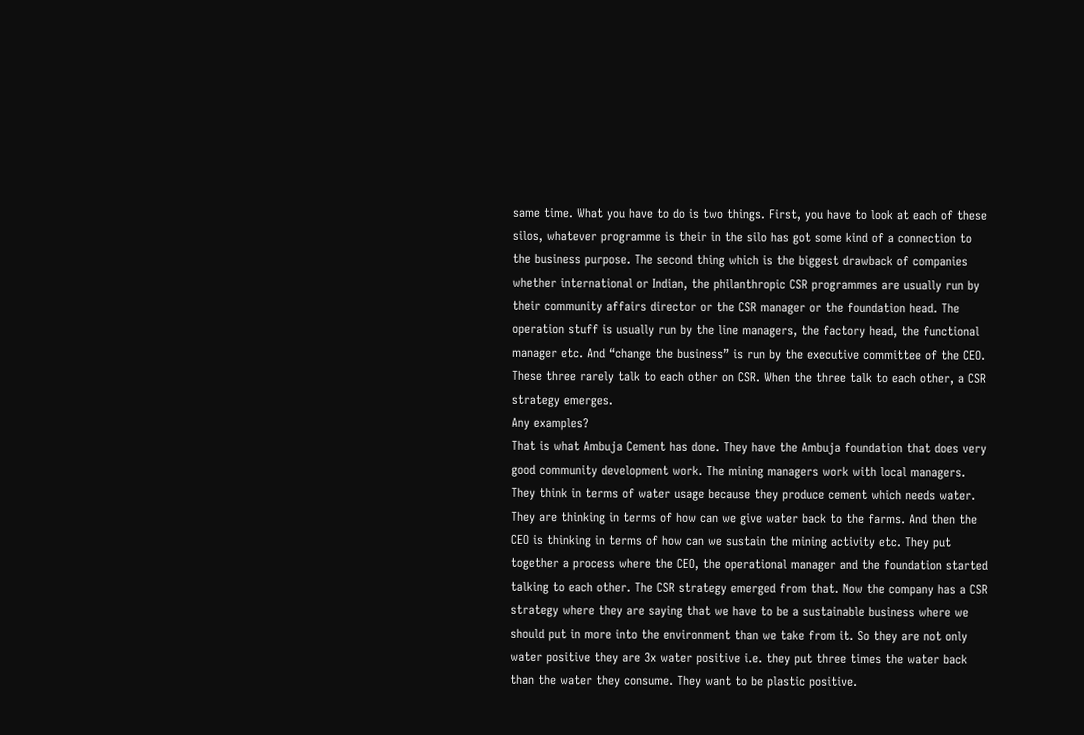same time. What you have to do is two things. First, you have to look at each of these silos, whatever programme is their in the silo has got some kind of a connection to the business purpose. The second thing which is the biggest drawback of companies whether international or Indian, the philanthropic CSR programmes are usually run by their community affairs director or the CSR manager or the foundation head. The operation stuff is usually run by the line managers, the factory head, the functional manager etc. And “change the business” is run by the executive committee of the CEO. These three rarely talk to each other on CSR. When the three talk to each other, a CSR strategy emerges.
Any examples?
That is what Ambuja Cement has done. They have the Ambuja foundation that does very good community development work. The mining managers work with local managers. They think in terms of water usage because they produce cement which needs water. They are thinking in terms of how can we give water back to the farms. And then the CEO is thinking in terms of how can we sustain the mining activity etc. They put together a process where the CEO, the operational manager and the foundation started talking to each other. The CSR strategy emerged from that. Now the company has a CSR strategy where they are saying that we have to be a sustainable business where we should put in more into the environment than we take from it. So they are not only water positive they are 3x water positive i.e. they put three times the water back than the water they consume. They want to be plastic positive.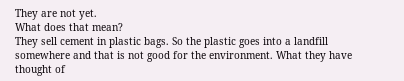They are not yet.
What does that mean?
They sell cement in plastic bags. So the plastic goes into a landfill somewhere and that is not good for the environment. What they have thought of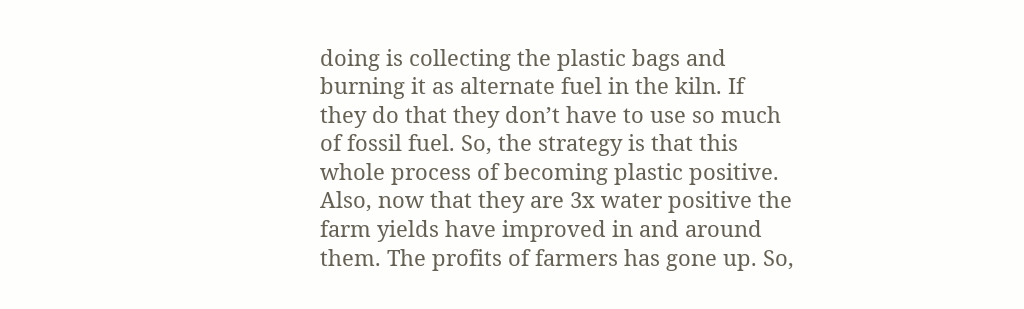doing is collecting the plastic bags and burning it as alternate fuel in the kiln. If they do that they don’t have to use so much of fossil fuel. So, the strategy is that this whole process of becoming plastic positive. Also, now that they are 3x water positive the farm yields have improved in and around them. The profits of farmers has gone up. So,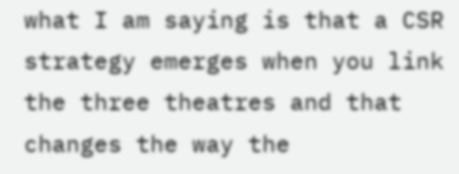what I am saying is that a CSR strategy emerges when you link the three theatres and that changes the way the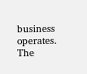business operates.
The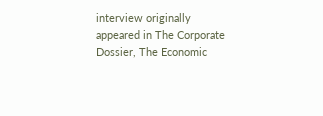interview originally appeared in The Corporate Dossier, The Economic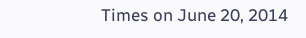Times on June 20, 2014